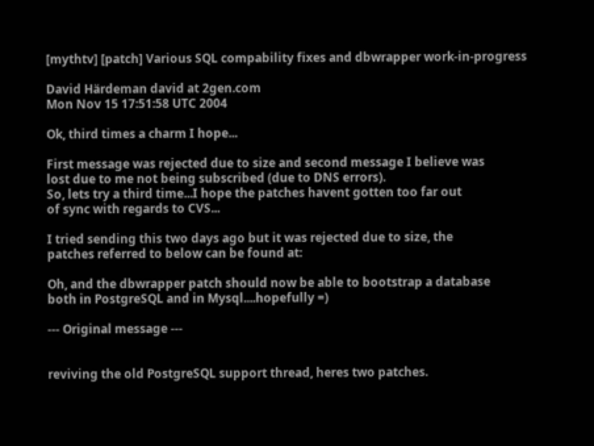[mythtv] [patch] Various SQL compability fixes and dbwrapper work-in-progress

David Härdeman david at 2gen.com
Mon Nov 15 17:51:58 UTC 2004

Ok, third times a charm I hope...

First message was rejected due to size and second message I believe was
lost due to me not being subscribed (due to DNS errors).
So, lets try a third time...I hope the patches havent gotten too far out
of sync with regards to CVS...

I tried sending this two days ago but it was rejected due to size, the
patches referred to below can be found at:

Oh, and the dbwrapper patch should now be able to bootstrap a database
both in PostgreSQL and in Mysql....hopefully =)

--- Original message ---


reviving the old PostgreSQL support thread, heres two patches.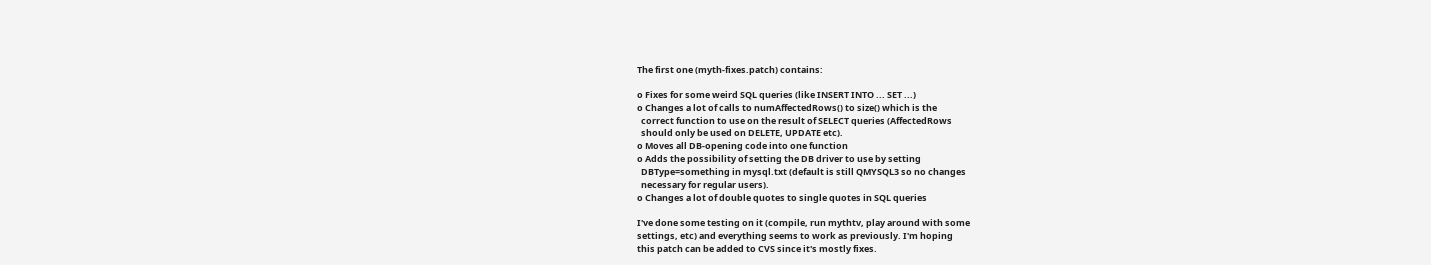The first one (myth-fixes.patch) contains:

o Fixes for some weird SQL queries (like INSERT INTO ... SET ...)
o Changes a lot of calls to numAffectedRows() to size() which is the
  correct function to use on the result of SELECT queries (AffectedRows
  should only be used on DELETE, UPDATE etc).
o Moves all DB-opening code into one function
o Adds the possibility of setting the DB driver to use by setting
  DBType=something in mysql.txt (default is still QMYSQL3 so no changes
  necessary for regular users).
o Changes a lot of double quotes to single quotes in SQL queries

I've done some testing on it (compile, run mythtv, play around with some
settings, etc) and everything seems to work as previously. I'm hoping
this patch can be added to CVS since it's mostly fixes.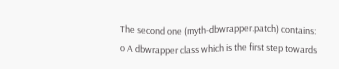The second one (myth-dbwrapper.patch) contains:
o A dbwrapper class which is the first step towards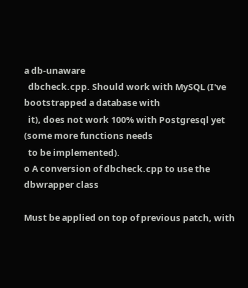a db-unaware
  dbcheck.cpp. Should work with MySQL (I've bootstrapped a database with
  it), does not work 100% with Postgresql yet (some more functions needs
  to be implemented).
o A conversion of dbcheck.cpp to use the dbwrapper class

Must be applied on top of previous patch, with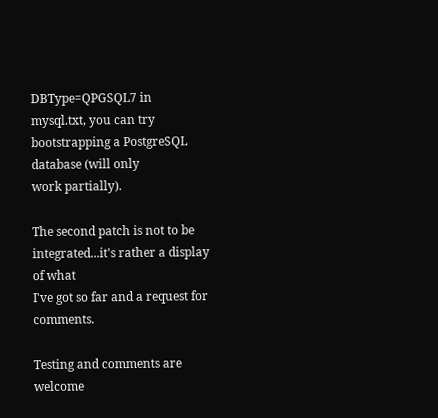DBType=QPGSQL7 in
mysql.txt, you can try bootstrapping a PostgreSQL database (will only
work partially).

The second patch is not to be integrated...it's rather a display of what
I've got so far and a request for comments.

Testing and comments are welcome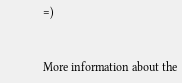=)


More information about the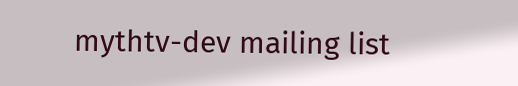mythtv-dev mailing list